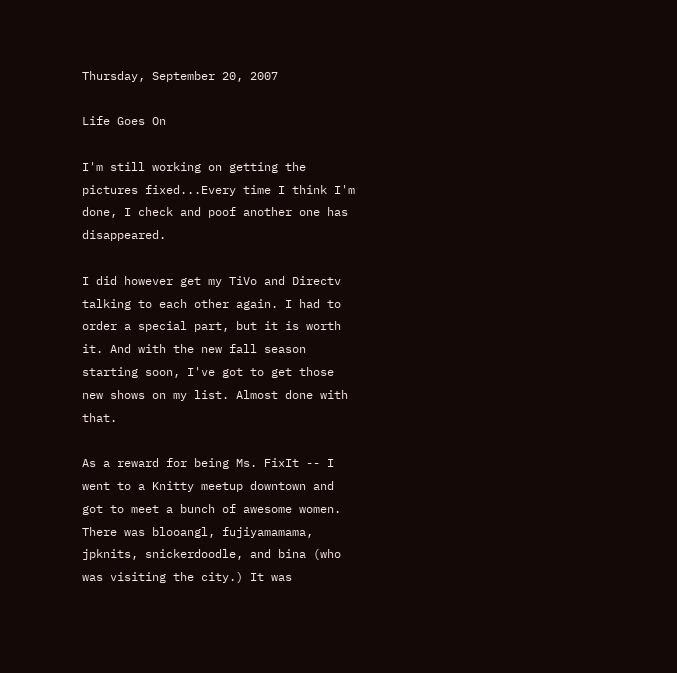Thursday, September 20, 2007

Life Goes On

I'm still working on getting the pictures fixed...Every time I think I'm done, I check and poof another one has disappeared.

I did however get my TiVo and Directv talking to each other again. I had to order a special part, but it is worth it. And with the new fall season starting soon, I've got to get those new shows on my list. Almost done with that.

As a reward for being Ms. FixIt -- I went to a Knitty meetup downtown and got to meet a bunch of awesome women. There was blooangl, fujiyamamama, jpknits, snickerdoodle, and bina (who was visiting the city.) It was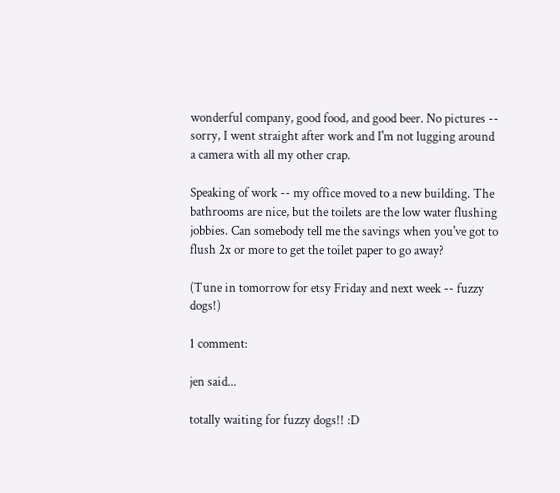wonderful company, good food, and good beer. No pictures -- sorry, I went straight after work and I'm not lugging around a camera with all my other crap.

Speaking of work -- my office moved to a new building. The bathrooms are nice, but the toilets are the low water flushing jobbies. Can somebody tell me the savings when you've got to flush 2x or more to get the toilet paper to go away?

(Tune in tomorrow for etsy Friday and next week -- fuzzy dogs!)

1 comment:

jen said...

totally waiting for fuzzy dogs!! :D